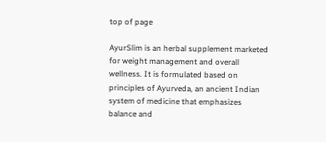top of page

AyurSlim is an herbal supplement marketed for weight management and overall wellness. It is formulated based on principles of Ayurveda, an ancient Indian system of medicine that emphasizes balance and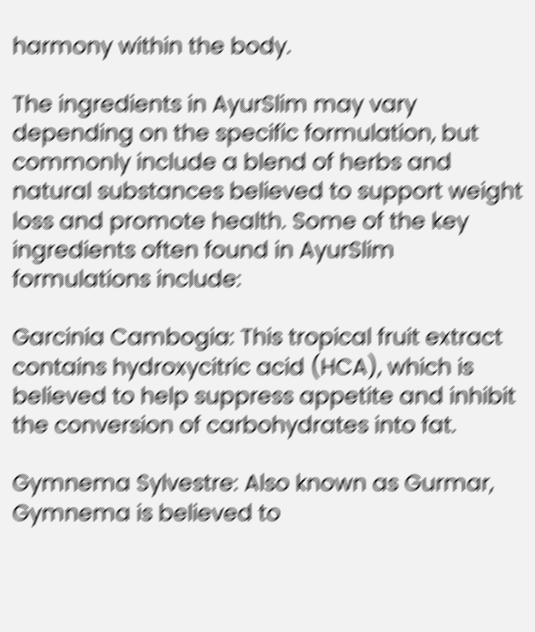harmony within the body.

The ingredients in AyurSlim may vary depending on the specific formulation, but commonly include a blend of herbs and natural substances believed to support weight loss and promote health. Some of the key ingredients often found in AyurSlim formulations include:

Garcinia Cambogia: This tropical fruit extract contains hydroxycitric acid (HCA), which is believed to help suppress appetite and inhibit the conversion of carbohydrates into fat.

Gymnema Sylvestre: Also known as Gurmar, Gymnema is believed to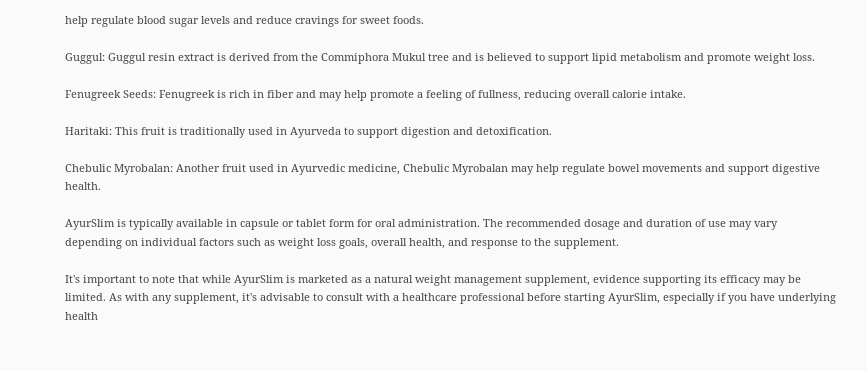help regulate blood sugar levels and reduce cravings for sweet foods.

Guggul: Guggul resin extract is derived from the Commiphora Mukul tree and is believed to support lipid metabolism and promote weight loss.

Fenugreek Seeds: Fenugreek is rich in fiber and may help promote a feeling of fullness, reducing overall calorie intake.

Haritaki: This fruit is traditionally used in Ayurveda to support digestion and detoxification.

Chebulic Myrobalan: Another fruit used in Ayurvedic medicine, Chebulic Myrobalan may help regulate bowel movements and support digestive health.

AyurSlim is typically available in capsule or tablet form for oral administration. The recommended dosage and duration of use may vary depending on individual factors such as weight loss goals, overall health, and response to the supplement.

It's important to note that while AyurSlim is marketed as a natural weight management supplement, evidence supporting its efficacy may be limited. As with any supplement, it's advisable to consult with a healthcare professional before starting AyurSlim, especially if you have underlying health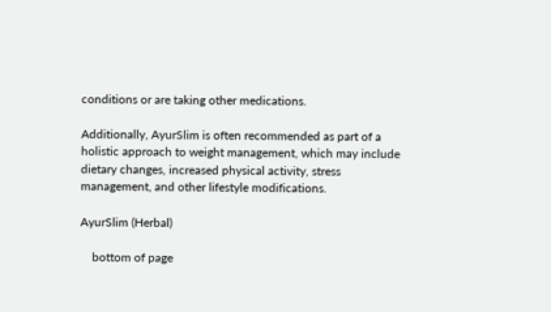conditions or are taking other medications.

Additionally, AyurSlim is often recommended as part of a holistic approach to weight management, which may include dietary changes, increased physical activity, stress management, and other lifestyle modifications.

AyurSlim (Herbal)

    bottom of page